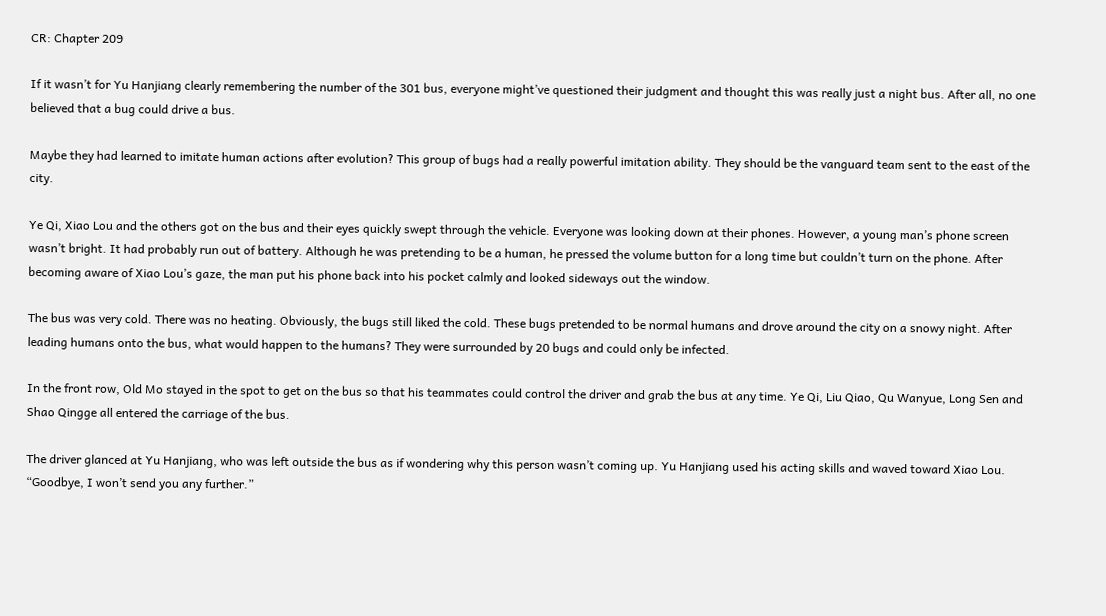CR: Chapter 209

If it wasn’t for Yu Hanjiang clearly remembering the number of the 301 bus, everyone might’ve questioned their judgment and thought this was really just a night bus. After all, no one believed that a bug could drive a bus.

Maybe they had learned to imitate human actions after evolution? This group of bugs had a really powerful imitation ability. They should be the vanguard team sent to the east of the city.

Ye Qi, Xiao Lou and the others got on the bus and their eyes quickly swept through the vehicle. Everyone was looking down at their phones. However, a young man’s phone screen wasn’t bright. It had probably run out of battery. Although he was pretending to be a human, he pressed the volume button for a long time but couldn’t turn on the phone. After becoming aware of Xiao Lou’s gaze, the man put his phone back into his pocket calmly and looked sideways out the window.

The bus was very cold. There was no heating. Obviously, the bugs still liked the cold. These bugs pretended to be normal humans and drove around the city on a snowy night. After leading humans onto the bus, what would happen to the humans? They were surrounded by 20 bugs and could only be infected.

In the front row, Old Mo stayed in the spot to get on the bus so that his teammates could control the driver and grab the bus at any time. Ye Qi, Liu Qiao, Qu Wanyue, Long Sen and Shao Qingge all entered the carriage of the bus.

The driver glanced at Yu Hanjiang, who was left outside the bus as if wondering why this person wasn’t coming up. Yu Hanjiang used his acting skills and waved toward Xiao Lou. “Goodbye, I won’t send you any further.”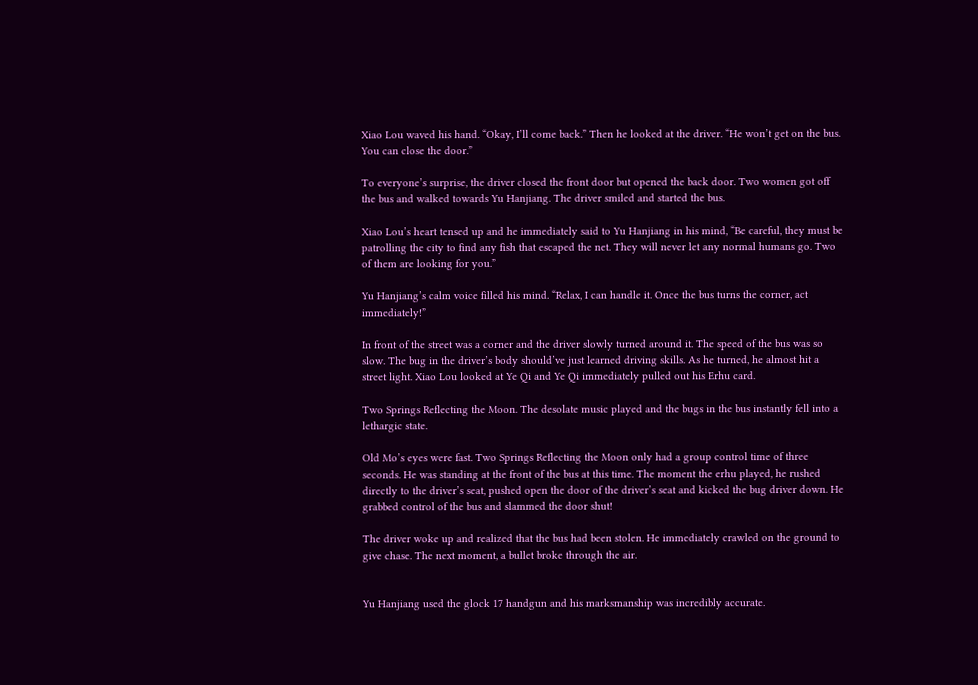Xiao Lou waved his hand. “Okay, I’ll come back.” Then he looked at the driver. “He won’t get on the bus. You can close the door.”

To everyone’s surprise, the driver closed the front door but opened the back door. Two women got off the bus and walked towards Yu Hanjiang. The driver smiled and started the bus.

Xiao Lou’s heart tensed up and he immediately said to Yu Hanjiang in his mind, “Be careful, they must be patrolling the city to find any fish that escaped the net. They will never let any normal humans go. Two of them are looking for you.”

Yu Hanjiang’s calm voice filled his mind. “Relax, I can handle it. Once the bus turns the corner, act immediately!”

In front of the street was a corner and the driver slowly turned around it. The speed of the bus was so slow. The bug in the driver’s body should’ve just learned driving skills. As he turned, he almost hit a street light. Xiao Lou looked at Ye Qi and Ye Qi immediately pulled out his Erhu card.

Two Springs Reflecting the Moon. The desolate music played and the bugs in the bus instantly fell into a lethargic state.

Old Mo’s eyes were fast. Two Springs Reflecting the Moon only had a group control time of three seconds. He was standing at the front of the bus at this time. The moment the erhu played, he rushed directly to the driver’s seat, pushed open the door of the driver’s seat and kicked the bug driver down. He grabbed control of the bus and slammed the door shut!

The driver woke up and realized that the bus had been stolen. He immediately crawled on the ground to give chase. The next moment, a bullet broke through the air.


Yu Hanjiang used the glock 17 handgun and his marksmanship was incredibly accurate.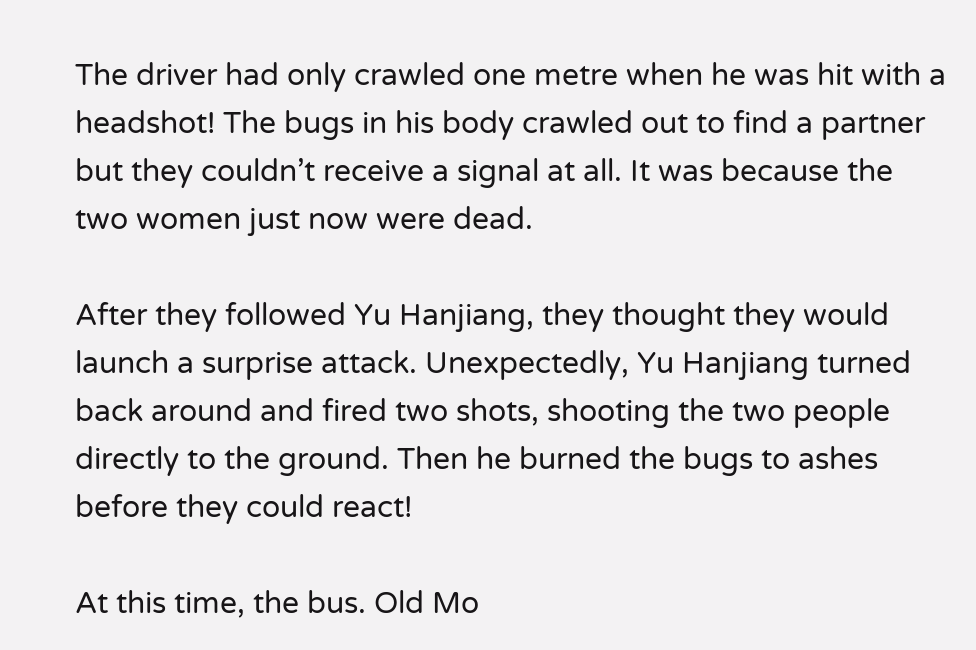The driver had only crawled one metre when he was hit with a headshot! The bugs in his body crawled out to find a partner but they couldn’t receive a signal at all. It was because the two women just now were dead.

After they followed Yu Hanjiang, they thought they would launch a surprise attack. Unexpectedly, Yu Hanjiang turned back around and fired two shots, shooting the two people directly to the ground. Then he burned the bugs to ashes before they could react!

At this time, the bus. Old Mo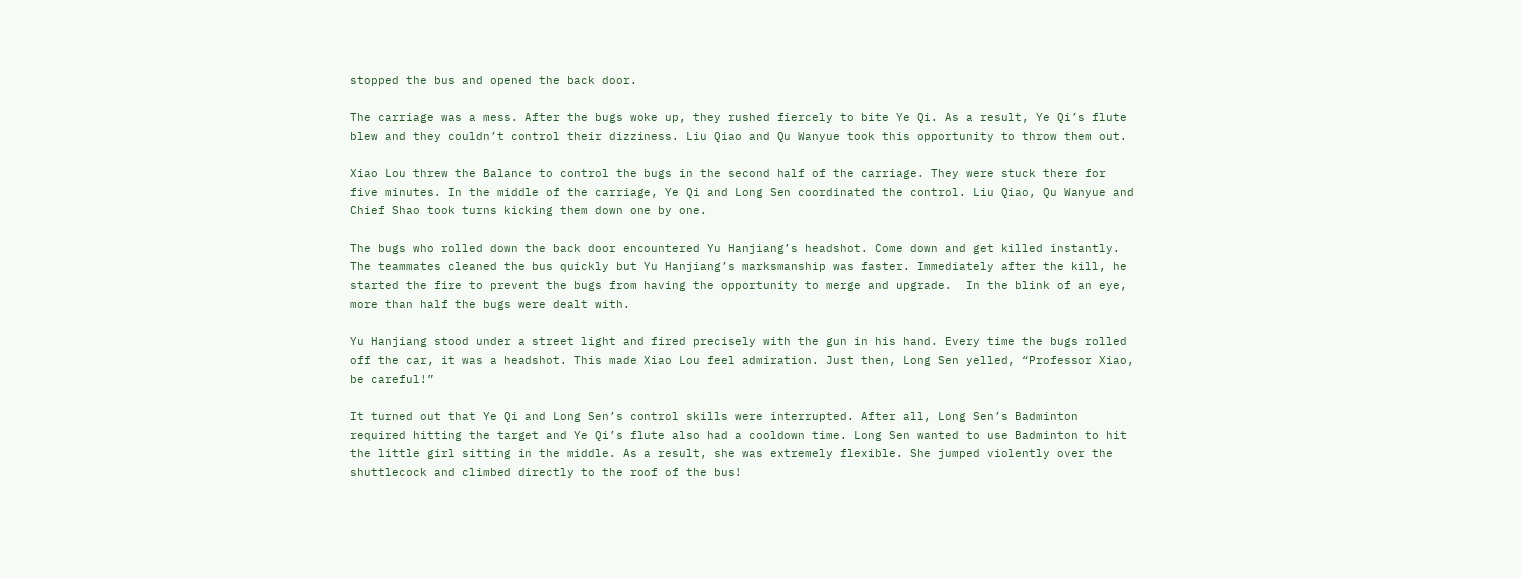stopped the bus and opened the back door.

The carriage was a mess. After the bugs woke up, they rushed fiercely to bite Ye Qi. As a result, Ye Qi’s flute blew and they couldn’t control their dizziness. Liu Qiao and Qu Wanyue took this opportunity to throw them out.

Xiao Lou threw the Balance to control the bugs in the second half of the carriage. They were stuck there for five minutes. In the middle of the carriage, Ye Qi and Long Sen coordinated the control. Liu Qiao, Qu Wanyue and Chief Shao took turns kicking them down one by one.

The bugs who rolled down the back door encountered Yu Hanjiang’s headshot. Come down and get killed instantly. The teammates cleaned the bus quickly but Yu Hanjiang’s marksmanship was faster. Immediately after the kill, he started the fire to prevent the bugs from having the opportunity to merge and upgrade.  In the blink of an eye, more than half the bugs were dealt with.

Yu Hanjiang stood under a street light and fired precisely with the gun in his hand. Every time the bugs rolled off the car, it was a headshot. This made Xiao Lou feel admiration. Just then, Long Sen yelled, “Professor Xiao, be careful!”

It turned out that Ye Qi and Long Sen’s control skills were interrupted. After all, Long Sen’s Badminton required hitting the target and Ye Qi’s flute also had a cooldown time. Long Sen wanted to use Badminton to hit the little girl sitting in the middle. As a result, she was extremely flexible. She jumped violently over the shuttlecock and climbed directly to the roof of the bus!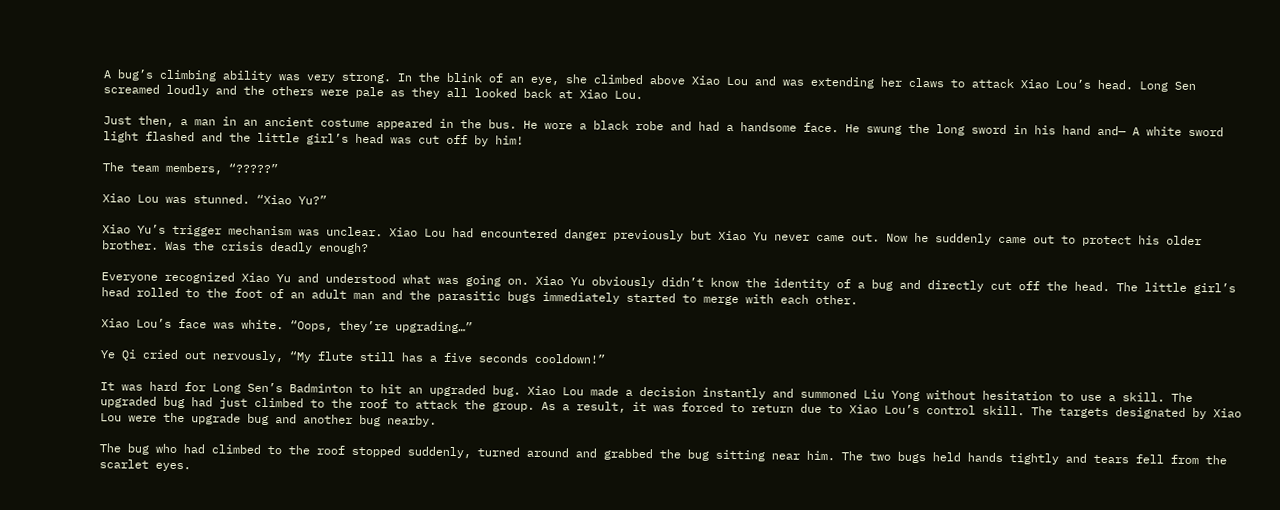A bug’s climbing ability was very strong. In the blink of an eye, she climbed above Xiao Lou and was extending her claws to attack Xiao Lou’s head. Long Sen screamed loudly and the others were pale as they all looked back at Xiao Lou.

Just then, a man in an ancient costume appeared in the bus. He wore a black robe and had a handsome face. He swung the long sword in his hand and— A white sword light flashed and the little girl’s head was cut off by him!

The team members, “?????”

Xiao Lou was stunned. “Xiao Yu?”

Xiao Yu’s trigger mechanism was unclear. Xiao Lou had encountered danger previously but Xiao Yu never came out. Now he suddenly came out to protect his older brother. Was the crisis deadly enough?

Everyone recognized Xiao Yu and understood what was going on. Xiao Yu obviously didn’t know the identity of a bug and directly cut off the head. The little girl’s head rolled to the foot of an adult man and the parasitic bugs immediately started to merge with each other.

Xiao Lou’s face was white. “Oops, they’re upgrading…”

Ye Qi cried out nervously, “My flute still has a five seconds cooldown!”

It was hard for Long Sen’s Badminton to hit an upgraded bug. Xiao Lou made a decision instantly and summoned Liu Yong without hesitation to use a skill. The upgraded bug had just climbed to the roof to attack the group. As a result, it was forced to return due to Xiao Lou’s control skill. The targets designated by Xiao Lou were the upgrade bug and another bug nearby.

The bug who had climbed to the roof stopped suddenly, turned around and grabbed the bug sitting near him. The two bugs held hands tightly and tears fell from the scarlet eyes.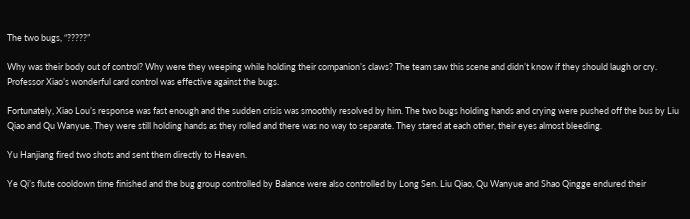The two bugs, “?????”

Why was their body out of control? Why were they weeping while holding their companion’s claws? The team saw this scene and didn’t know if they should laugh or cry. Professor Xiao’s wonderful card control was effective against the bugs.

Fortunately, Xiao Lou’s response was fast enough and the sudden crisis was smoothly resolved by him. The two bugs holding hands and crying were pushed off the bus by Liu Qiao and Qu Wanyue. They were still holding hands as they rolled and there was no way to separate. They stared at each other, their eyes almost bleeding.

Yu Hanjiang fired two shots and sent them directly to Heaven.

Ye Qi’s flute cooldown time finished and the bug group controlled by Balance were also controlled by Long Sen. Liu Qiao, Qu Wanyue and Shao Qingge endured their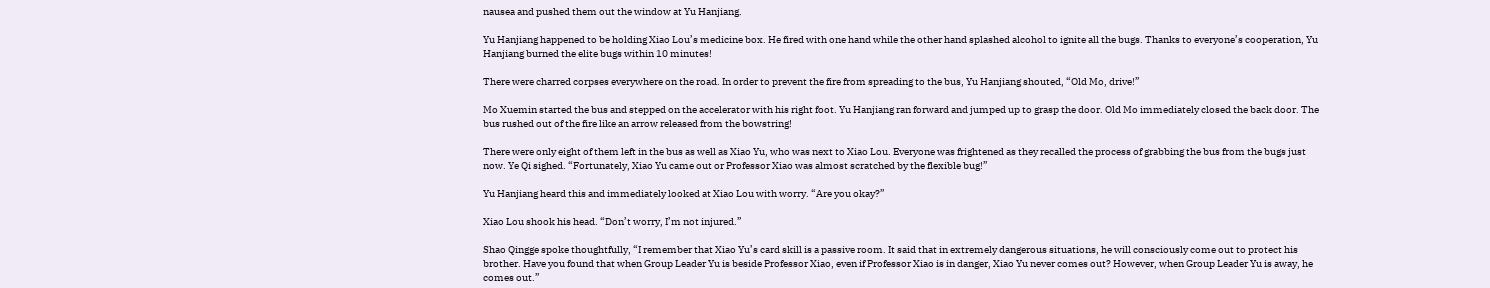nausea and pushed them out the window at Yu Hanjiang.

Yu Hanjiang happened to be holding Xiao Lou’s medicine box. He fired with one hand while the other hand splashed alcohol to ignite all the bugs. Thanks to everyone’s cooperation, Yu Hanjiang burned the elite bugs within 10 minutes!

There were charred corpses everywhere on the road. In order to prevent the fire from spreading to the bus, Yu Hanjiang shouted, “Old Mo, drive!”

Mo Xuemin started the bus and stepped on the accelerator with his right foot. Yu Hanjiang ran forward and jumped up to grasp the door. Old Mo immediately closed the back door. The bus rushed out of the fire like an arrow released from the bowstring!

There were only eight of them left in the bus as well as Xiao Yu, who was next to Xiao Lou. Everyone was frightened as they recalled the process of grabbing the bus from the bugs just now. Ye Qi sighed. “Fortunately, Xiao Yu came out or Professor Xiao was almost scratched by the flexible bug!”

Yu Hanjiang heard this and immediately looked at Xiao Lou with worry. “Are you okay?”

Xiao Lou shook his head. “Don’t worry, I’m not injured.”

Shao Qingge spoke thoughtfully, “I remember that Xiao Yu’s card skill is a passive room. It said that in extremely dangerous situations, he will consciously come out to protect his brother. Have you found that when Group Leader Yu is beside Professor Xiao, even if Professor Xiao is in danger, Xiao Yu never comes out? However, when Group Leader Yu is away, he comes out.”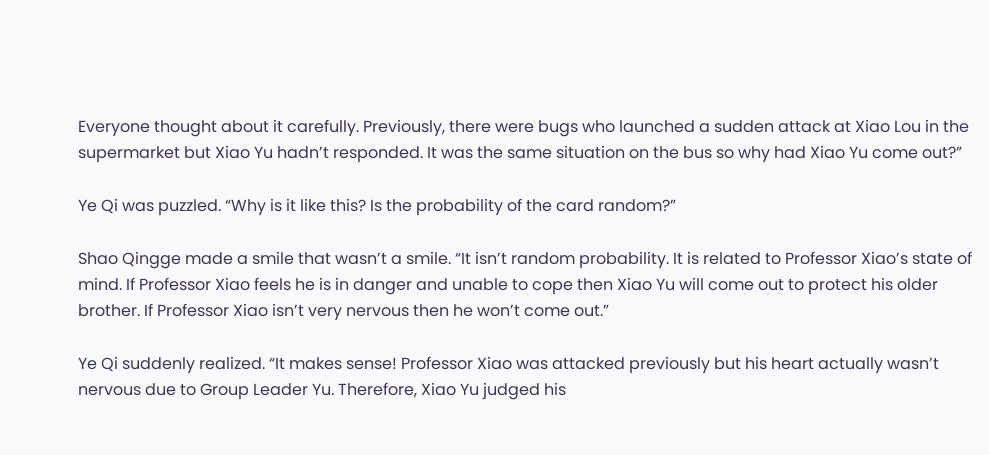Everyone thought about it carefully. Previously, there were bugs who launched a sudden attack at Xiao Lou in the supermarket but Xiao Yu hadn’t responded. It was the same situation on the bus so why had Xiao Yu come out?”

Ye Qi was puzzled. “Why is it like this? Is the probability of the card random?”

Shao Qingge made a smile that wasn’t a smile. “It isn’t random probability. It is related to Professor Xiao’s state of mind. If Professor Xiao feels he is in danger and unable to cope then Xiao Yu will come out to protect his older brother. If Professor Xiao isn’t very nervous then he won’t come out.”

Ye Qi suddenly realized. “It makes sense! Professor Xiao was attacked previously but his heart actually wasn’t nervous due to Group Leader Yu. Therefore, Xiao Yu judged his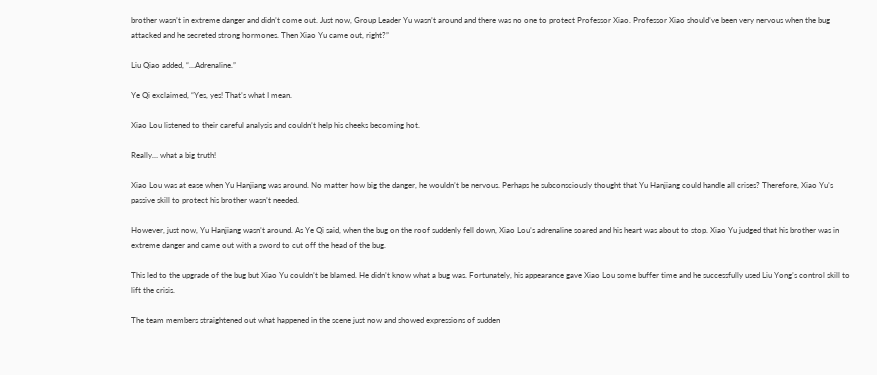brother wasn’t in extreme danger and didn’t come out. Just now, Group Leader Yu wasn’t around and there was no one to protect Professor Xiao. Professor Xiao should’ve been very nervous when the bug attacked and he secreted strong hormones. Then Xiao Yu came out, right?”

Liu Qiao added, “…Adrenaline.”

Ye Qi exclaimed, “Yes, yes! That’s what I mean.

Xiao Lou listened to their careful analysis and couldn’t help his cheeks becoming hot.

Really… what a big truth!

Xiao Lou was at ease when Yu Hanjiang was around. No matter how big the danger, he wouldn’t be nervous. Perhaps he subconsciously thought that Yu Hanjiang could handle all crises? Therefore, Xiao Yu’s passive skill to protect his brother wasn’t needed.

However, just now, Yu Hanjiang wasn’t around. As Ye Qi said, when the bug on the roof suddenly fell down, Xiao Lou’s adrenaline soared and his heart was about to stop. Xiao Yu judged that his brother was in extreme danger and came out with a sword to cut off the head of the bug.

This led to the upgrade of the bug but Xiao Yu couldn’t be blamed. He didn’t know what a bug was. Fortunately, his appearance gave Xiao Lou some buffer time and he successfully used Liu Yong’s control skill to lift the crisis.

The team members straightened out what happened in the scene just now and showed expressions of sudden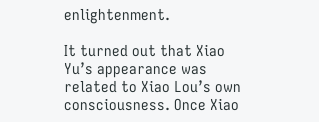enlightenment.

It turned out that Xiao Yu’s appearance was related to Xiao Lou’s own consciousness. Once Xiao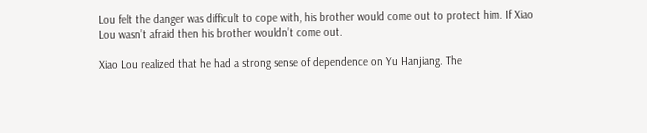Lou felt the danger was difficult to cope with, his brother would come out to protect him. If Xiao Lou wasn’t afraid then his brother wouldn’t come out.

Xiao Lou realized that he had a strong sense of dependence on Yu Hanjiang. The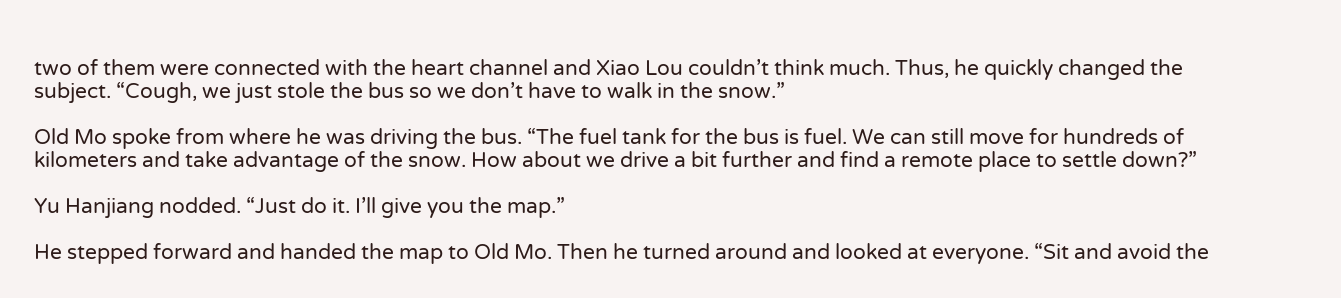two of them were connected with the heart channel and Xiao Lou couldn’t think much. Thus, he quickly changed the subject. “Cough, we just stole the bus so we don’t have to walk in the snow.”

Old Mo spoke from where he was driving the bus. “The fuel tank for the bus is fuel. We can still move for hundreds of kilometers and take advantage of the snow. How about we drive a bit further and find a remote place to settle down?”

Yu Hanjiang nodded. “Just do it. I’ll give you the map.”

He stepped forward and handed the map to Old Mo. Then he turned around and looked at everyone. “Sit and avoid the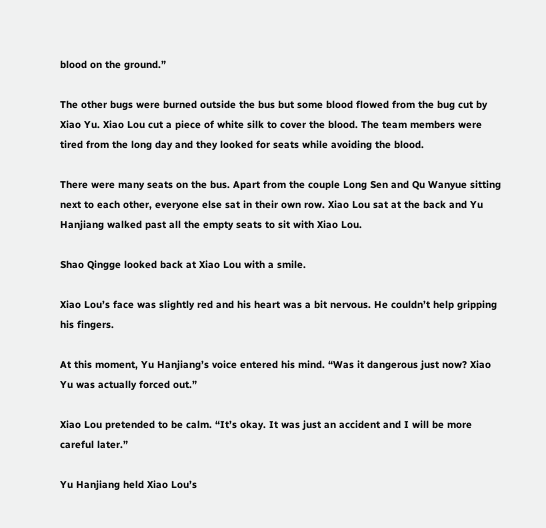blood on the ground.”

The other bugs were burned outside the bus but some blood flowed from the bug cut by Xiao Yu. Xiao Lou cut a piece of white silk to cover the blood. The team members were tired from the long day and they looked for seats while avoiding the blood.

There were many seats on the bus. Apart from the couple Long Sen and Qu Wanyue sitting next to each other, everyone else sat in their own row. Xiao Lou sat at the back and Yu Hanjiang walked past all the empty seats to sit with Xiao Lou.

Shao Qingge looked back at Xiao Lou with a smile.

Xiao Lou’s face was slightly red and his heart was a bit nervous. He couldn’t help gripping his fingers.

At this moment, Yu Hanjiang’s voice entered his mind. “Was it dangerous just now? Xiao Yu was actually forced out.”

Xiao Lou pretended to be calm. “It’s okay. It was just an accident and I will be more careful later.”

Yu Hanjiang held Xiao Lou’s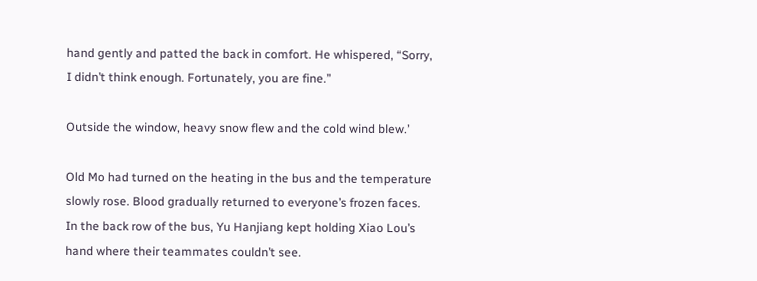hand gently and patted the back in comfort. He whispered, “Sorry, I didn’t think enough. Fortunately, you are fine.”

Outside the window, heavy snow flew and the cold wind blew.’

Old Mo had turned on the heating in the bus and the temperature slowly rose. Blood gradually returned to everyone’s frozen faces. In the back row of the bus, Yu Hanjiang kept holding Xiao Lou’s hand where their teammates couldn’t see.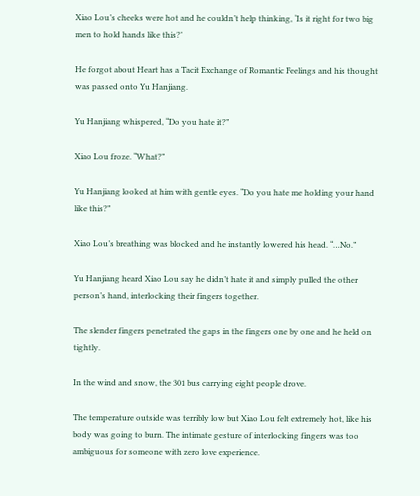Xiao Lou’s cheeks were hot and he couldn’t help thinking, ‘Is it right for two big men to hold hands like this?’

He forgot about Heart has a Tacit Exchange of Romantic Feelings and his thought was passed onto Yu Hanjiang.

Yu Hanjiang whispered, “Do you hate it?”

Xiao Lou froze. “What?”

Yu Hanjiang looked at him with gentle eyes. “Do you hate me holding your hand like this?”

Xiao Lou’s breathing was blocked and he instantly lowered his head. “…No.”

Yu Hanjiang heard Xiao Lou say he didn’t hate it and simply pulled the other person’s hand, interlocking their fingers together.

The slender fingers penetrated the gaps in the fingers one by one and he held on tightly.

In the wind and snow, the 301 bus carrying eight people drove.

The temperature outside was terribly low but Xiao Lou felt extremely hot, like his body was going to burn. The intimate gesture of interlocking fingers was too ambiguous for someone with zero love experience.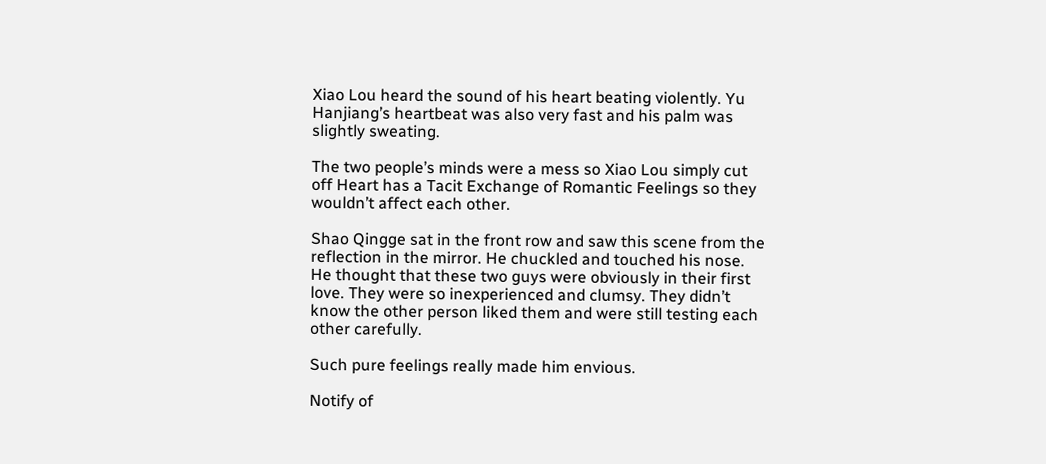Xiao Lou heard the sound of his heart beating violently. Yu Hanjiang’s heartbeat was also very fast and his palm was slightly sweating.

The two people’s minds were a mess so Xiao Lou simply cut off Heart has a Tacit Exchange of Romantic Feelings so they wouldn’t affect each other.

Shao Qingge sat in the front row and saw this scene from the reflection in the mirror. He chuckled and touched his nose. He thought that these two guys were obviously in their first love. They were so inexperienced and clumsy. They didn’t know the other person liked them and were still testing each other carefully.

Such pure feelings really made him envious.

Notify of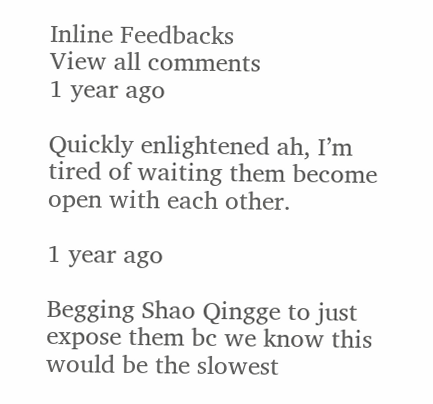Inline Feedbacks
View all comments
1 year ago

Quickly enlightened ah, I’m tired of waiting them become open with each other.

1 year ago

Begging Shao Qingge to just expose them bc we know this would be the slowest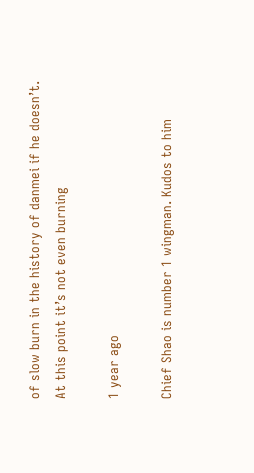of slow burn in the history of danmei if he doesn’t.
At this point it’s not even burning

1 year ago

Chief Shao is number 1 wingman. Kudos to him